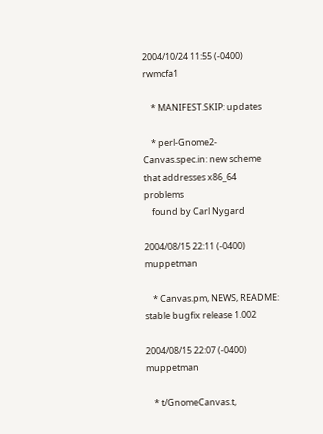2004/10/24 11:55 (-0400) rwmcfa1

    * MANIFEST.SKIP: updates

    * perl-Gnome2-Canvas.spec.in: new scheme that addresses x86_64 problems
    found by Carl Nygard

2004/08/15 22:11 (-0400) muppetman

    * Canvas.pm, NEWS, README: stable bugfix release 1.002

2004/08/15 22:07 (-0400) muppetman

    * t/GnomeCanvas.t,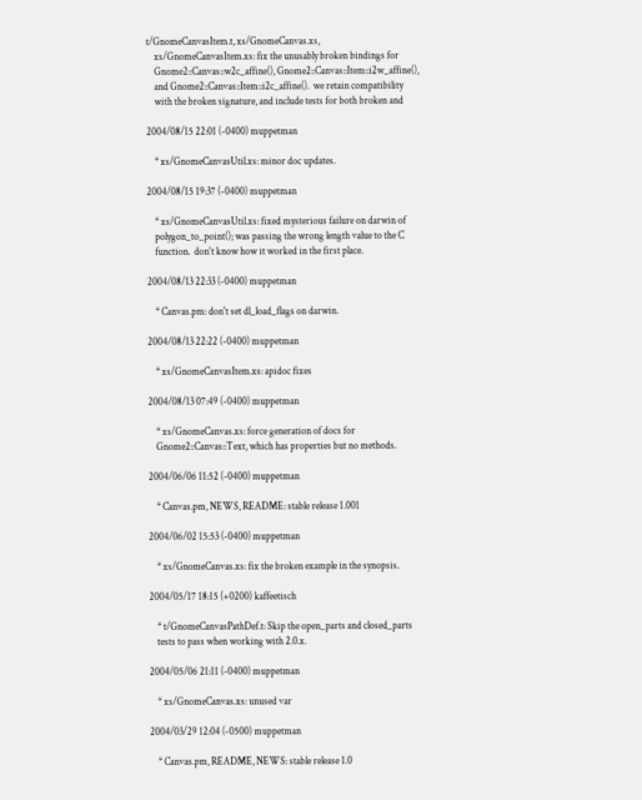t/GnomeCanvasItem.t, xs/GnomeCanvas.xs,
    xs/GnomeCanvasItem.xs: fix the unusably broken bindings for
    Gnome2::Canvas::w2c_affine(), Gnome2::Canvas::Item::i2w_affine(),
    and Gnome2::Canvas::Item::i2c_affine().  we retain compatibility
    with the broken signature, and include tests for both broken and

2004/08/15 22:01 (-0400) muppetman

    * xs/GnomeCanvasUtil.xs: minor doc updates.

2004/08/15 19:37 (-0400) muppetman

    * xs/GnomeCanvasUtil.xs: fixed mysterious failure on darwin of
    polygon_to_point(); was passing the wrong length value to the C
    function.  don't know how it worked in the first place.

2004/08/13 22:33 (-0400) muppetman

    * Canvas.pm: don't set dl_load_flags on darwin.

2004/08/13 22:22 (-0400) muppetman

    * xs/GnomeCanvasItem.xs: apidoc fixes

2004/08/13 07:49 (-0400) muppetman

    * xs/GnomeCanvas.xs: force generation of docs for
    Gnome2::Canvas::Text, which has properties but no methods.

2004/06/06 11:52 (-0400) muppetman

    * Canvas.pm, NEWS, README: stable release 1.001

2004/06/02 15:53 (-0400) muppetman

    * xs/GnomeCanvas.xs: fix the broken example in the synopsis.

2004/05/17 18:15 (+0200) kaffeetisch

    * t/GnomeCanvasPathDef.t: Skip the open_parts and closed_parts
    tests to pass when working with 2.0.x.

2004/05/06 21:11 (-0400) muppetman

    * xs/GnomeCanvas.xs: unused var

2004/03/29 12:04 (-0500) muppetman

    * Canvas.pm, README, NEWS: stable release 1.0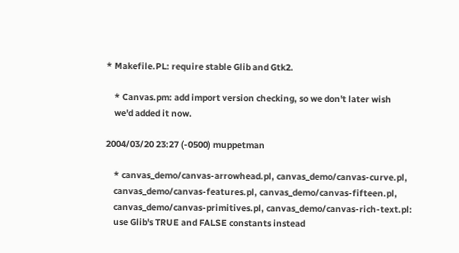* Makefile.PL: require stable Glib and Gtk2.

    * Canvas.pm: add import version checking, so we don't later wish
    we'd added it now.

2004/03/20 23:27 (-0500) muppetman

    * canvas_demo/canvas-arrowhead.pl, canvas_demo/canvas-curve.pl,
    canvas_demo/canvas-features.pl, canvas_demo/canvas-fifteen.pl,
    canvas_demo/canvas-primitives.pl, canvas_demo/canvas-rich-text.pl:
    use Glib's TRUE and FALSE constants instead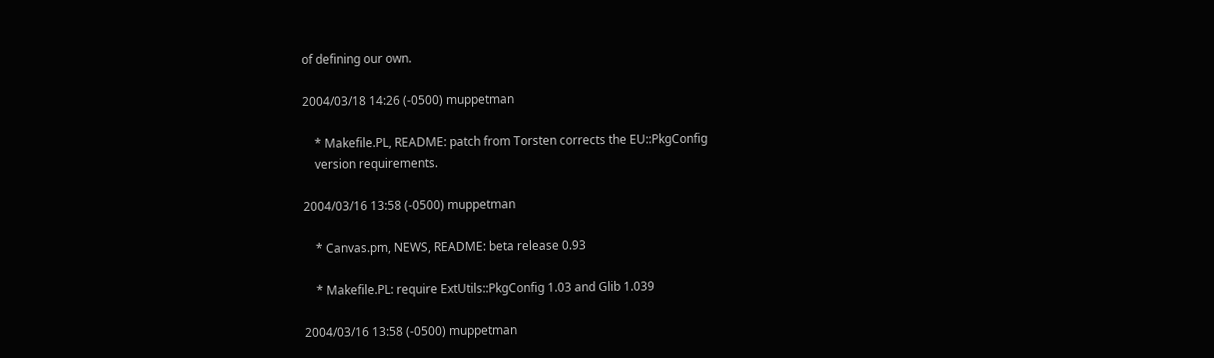of defining our own.

2004/03/18 14:26 (-0500) muppetman

    * Makefile.PL, README: patch from Torsten corrects the EU::PkgConfig
    version requirements.

2004/03/16 13:58 (-0500) muppetman

    * Canvas.pm, NEWS, README: beta release 0.93

    * Makefile.PL: require ExtUtils::PkgConfig 1.03 and Glib 1.039

2004/03/16 13:58 (-0500) muppetman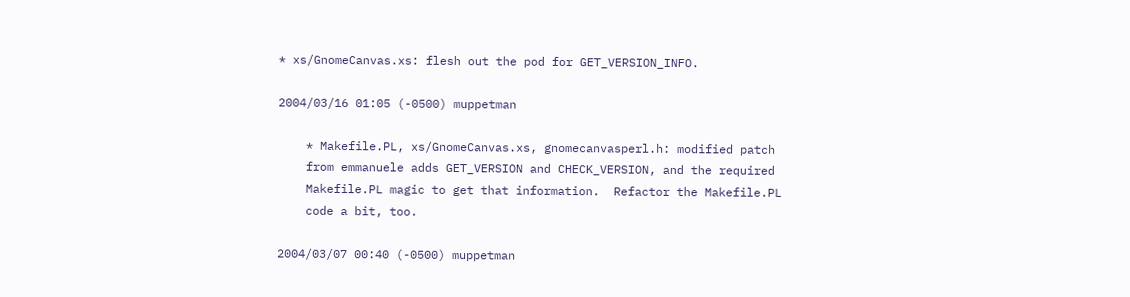* xs/GnomeCanvas.xs: flesh out the pod for GET_VERSION_INFO.

2004/03/16 01:05 (-0500) muppetman

    * Makefile.PL, xs/GnomeCanvas.xs, gnomecanvasperl.h: modified patch
    from emmanuele adds GET_VERSION and CHECK_VERSION, and the required
    Makefile.PL magic to get that information.  Refactor the Makefile.PL
    code a bit, too.

2004/03/07 00:40 (-0500) muppetman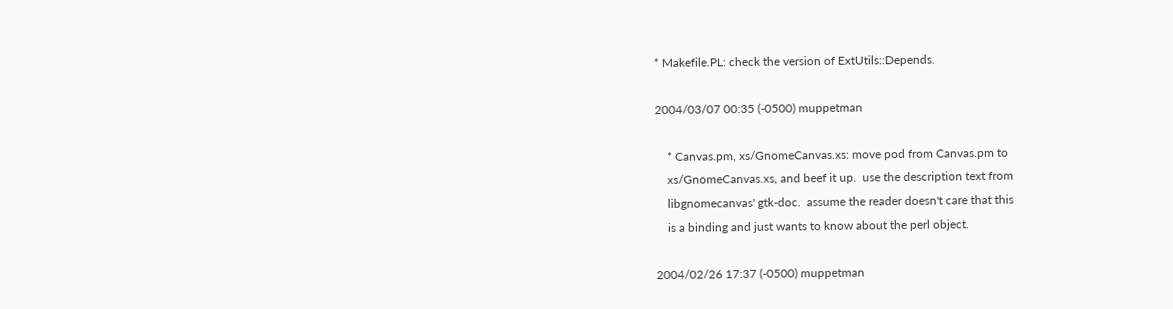* Makefile.PL: check the version of ExtUtils::Depends.

2004/03/07 00:35 (-0500) muppetman

    * Canvas.pm, xs/GnomeCanvas.xs: move pod from Canvas.pm to
    xs/GnomeCanvas.xs, and beef it up.  use the description text from
    libgnomecanvas' gtk-doc.  assume the reader doesn't care that this
    is a binding and just wants to know about the perl object.

2004/02/26 17:37 (-0500) muppetman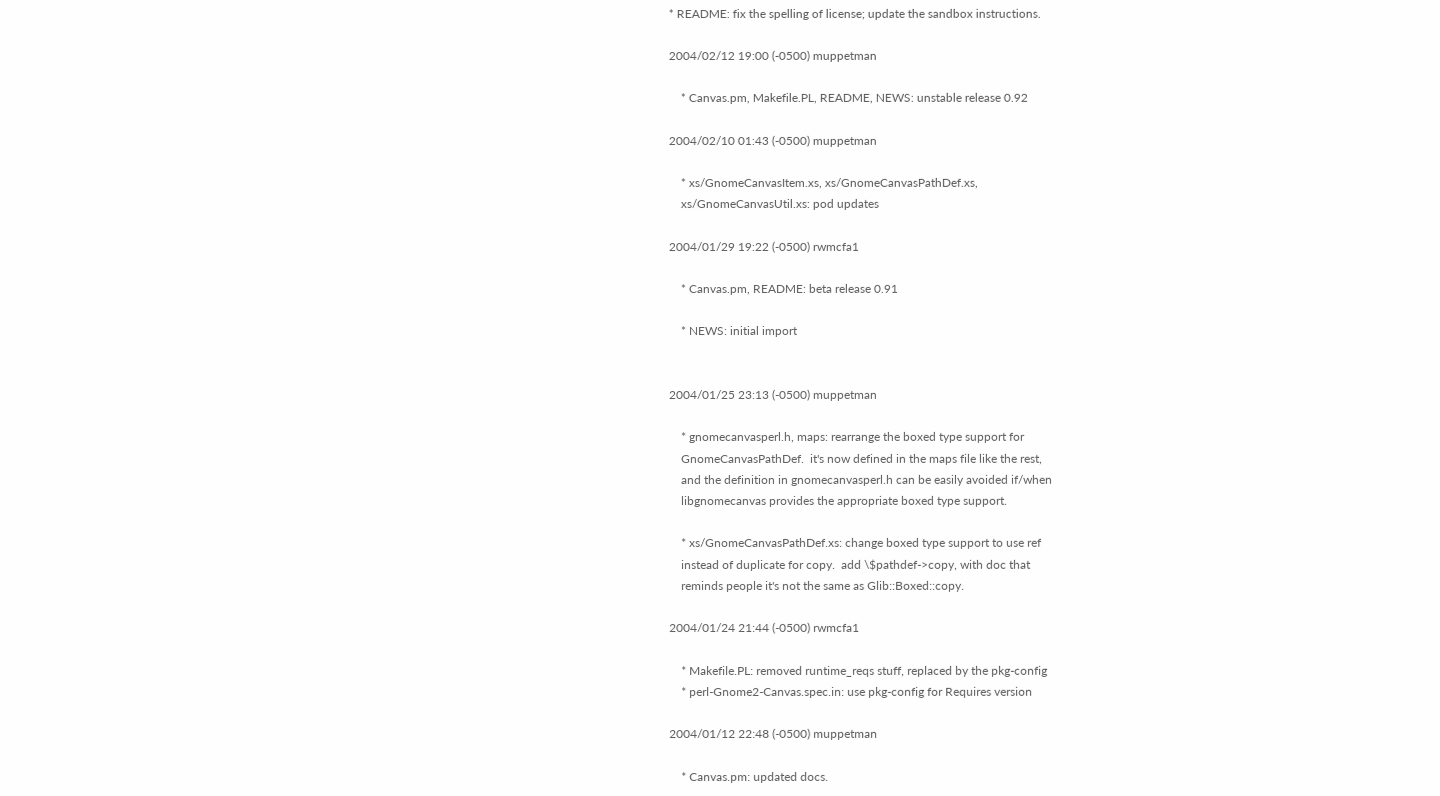* README: fix the spelling of license; update the sandbox instructions.

2004/02/12 19:00 (-0500) muppetman

    * Canvas.pm, Makefile.PL, README, NEWS: unstable release 0.92

2004/02/10 01:43 (-0500) muppetman

    * xs/GnomeCanvasItem.xs, xs/GnomeCanvasPathDef.xs,
    xs/GnomeCanvasUtil.xs: pod updates

2004/01/29 19:22 (-0500) rwmcfa1

    * Canvas.pm, README: beta release 0.91

    * NEWS: initial import


2004/01/25 23:13 (-0500) muppetman

    * gnomecanvasperl.h, maps: rearrange the boxed type support for
    GnomeCanvasPathDef.  it's now defined in the maps file like the rest,
    and the definition in gnomecanvasperl.h can be easily avoided if/when
    libgnomecanvas provides the appropriate boxed type support.

    * xs/GnomeCanvasPathDef.xs: change boxed type support to use ref
    instead of duplicate for copy.  add \$pathdef->copy, with doc that
    reminds people it's not the same as Glib::Boxed::copy.

2004/01/24 21:44 (-0500) rwmcfa1

    * Makefile.PL: removed runtime_reqs stuff, replaced by the pkg-config
    * perl-Gnome2-Canvas.spec.in: use pkg-config for Requires version

2004/01/12 22:48 (-0500) muppetman

    * Canvas.pm: updated docs.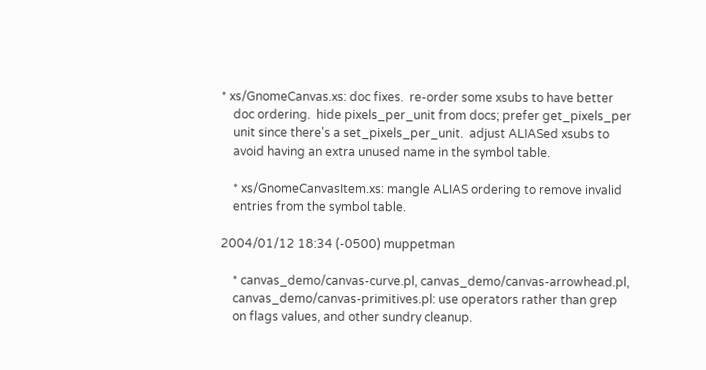* xs/GnomeCanvas.xs: doc fixes.  re-order some xsubs to have better
    doc ordering.  hide pixels_per_unit from docs; prefer get_pixels_per
    unit since there's a set_pixels_per_unit.  adjust ALIASed xsubs to
    avoid having an extra unused name in the symbol table.

    * xs/GnomeCanvasItem.xs: mangle ALIAS ordering to remove invalid
    entries from the symbol table.

2004/01/12 18:34 (-0500) muppetman

    * canvas_demo/canvas-curve.pl, canvas_demo/canvas-arrowhead.pl,
    canvas_demo/canvas-primitives.pl: use operators rather than grep
    on flags values, and other sundry cleanup.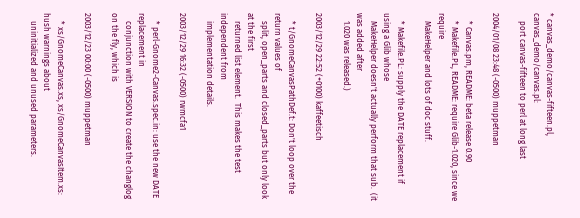* canvas_demo/canvas-fifteen.pl, canvas_demo/canvas.pl:
    port canvas-fifteen to perl at long last

2004/01/08 23:48 (-0500) muppetman

    * Canvas.pm, README: beta release 0.90
    * Makefile.PL, README: require Glib-1.020, since we require
    MakeHelper and lots of doc stuff.

    * Makefile.PL: supply the DATE replacement if using a Glib whose
    MakeHelper doesn't actually perform that sub.  (it was added after
    1.020 was released.)

2003/12/29 22:52 (+0100) kaffeetisch

    * t/GnomeCanvasPathDef.t: Don't loop over the return values of
    split, open_parts and closed_parts but only look at the first
    returned list element.  This makes the test independent from
    implementation details.

2003/12/29 16:32 (-0500) rwmcfa1

    * perl-Gnome2-Canvas.spec.in: use the new DATE replacement in
    conjunction with VERSION to create the changlog on the fly, which is

2003/12/23 00:00 (-0500) muppetman

    * xs/GnomeCanvas.xs, xs/GnomeCanvasItem.xs: hush warnings about
    uninitialized and unused parameters.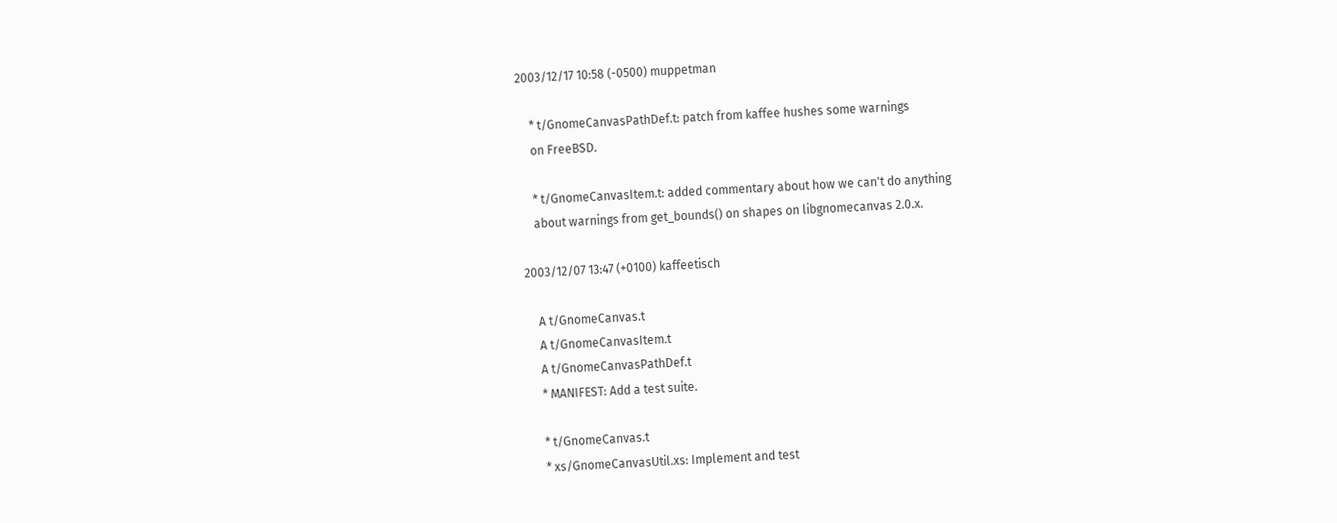2003/12/17 10:58 (-0500) muppetman

    * t/GnomeCanvasPathDef.t: patch from kaffee hushes some warnings
    on FreeBSD.

    * t/GnomeCanvasItem.t: added commentary about how we can't do anything
    about warnings from get_bounds() on shapes on libgnomecanvas 2.0.x.

2003/12/07 13:47 (+0100) kaffeetisch

    A t/GnomeCanvas.t
    A t/GnomeCanvasItem.t
    A t/GnomeCanvasPathDef.t
    * MANIFEST: Add a test suite.

    * t/GnomeCanvas.t
    * xs/GnomeCanvasUtil.xs: Implement and test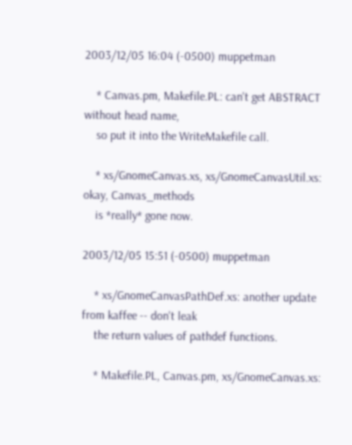2003/12/05 16:04 (-0500) muppetman

    * Canvas.pm, Makefile.PL: can't get ABSTRACT without head name,
    so put it into the WriteMakefile call.

    * xs/GnomeCanvas.xs, xs/GnomeCanvasUtil.xs: okay, Canvas_methods
    is *really* gone now.

2003/12/05 15:51 (-0500) muppetman

    * xs/GnomeCanvasPathDef.xs: another update from kaffee -- don't leak
    the return values of pathdef functions.

    * Makefile.PL, Canvas.pm, xs/GnomeCanvas.xs: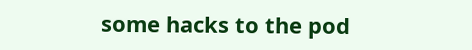some hacks to the pod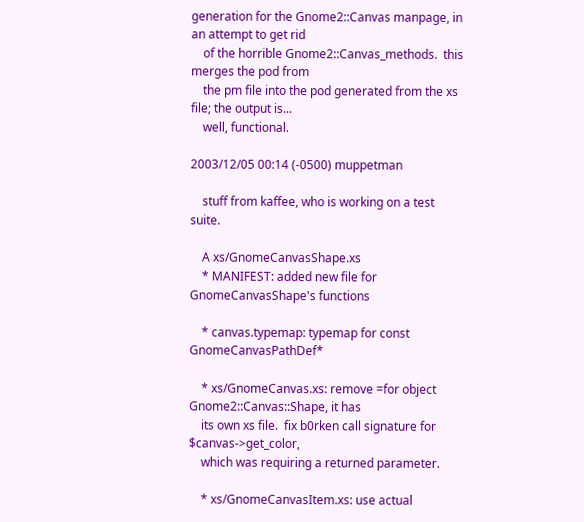generation for the Gnome2::Canvas manpage, in an attempt to get rid
    of the horrible Gnome2::Canvas_methods.  this merges the pod from
    the pm file into the pod generated from the xs file; the output is...
    well, functional.

2003/12/05 00:14 (-0500) muppetman

    stuff from kaffee, who is working on a test suite.

    A xs/GnomeCanvasShape.xs
    * MANIFEST: added new file for GnomeCanvasShape's functions

    * canvas.typemap: typemap for const GnomeCanvasPathDef*

    * xs/GnomeCanvas.xs: remove =for object Gnome2::Canvas::Shape, it has
    its own xs file.  fix b0rken call signature for $canvas->get_color,
    which was requiring a returned parameter.

    * xs/GnomeCanvasItem.xs: use actual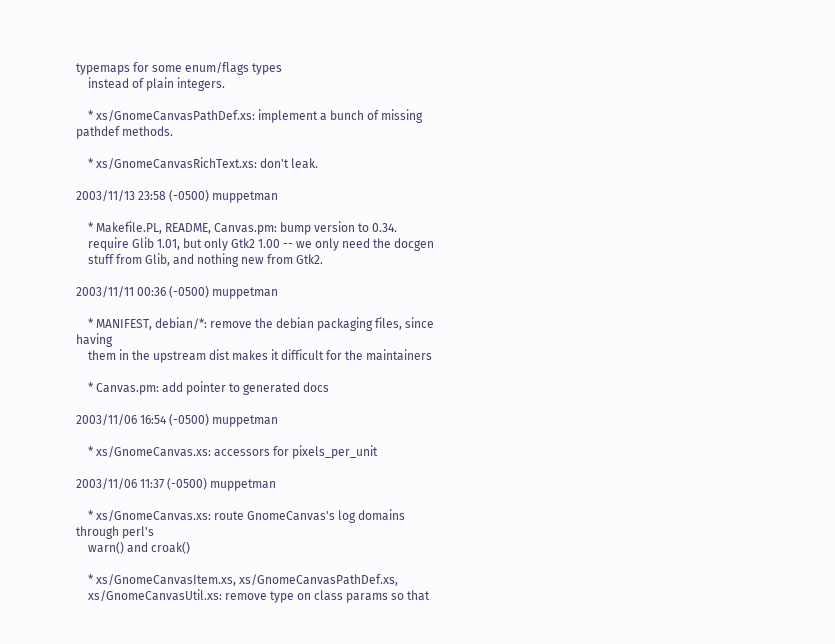typemaps for some enum/flags types
    instead of plain integers.

    * xs/GnomeCanvasPathDef.xs: implement a bunch of missing pathdef methods.

    * xs/GnomeCanvasRichText.xs: don't leak.

2003/11/13 23:58 (-0500) muppetman

    * Makefile.PL, README, Canvas.pm: bump version to 0.34.
    require Glib 1.01, but only Gtk2 1.00 -- we only need the docgen
    stuff from Glib, and nothing new from Gtk2.

2003/11/11 00:36 (-0500) muppetman

    * MANIFEST, debian/*: remove the debian packaging files, since having
    them in the upstream dist makes it difficult for the maintainers

    * Canvas.pm: add pointer to generated docs

2003/11/06 16:54 (-0500) muppetman

    * xs/GnomeCanvas.xs: accessors for pixels_per_unit

2003/11/06 11:37 (-0500) muppetman

    * xs/GnomeCanvas.xs: route GnomeCanvas's log domains through perl's
    warn() and croak()

    * xs/GnomeCanvasItem.xs, xs/GnomeCanvasPathDef.xs,
    xs/GnomeCanvasUtil.xs: remove type on class params so that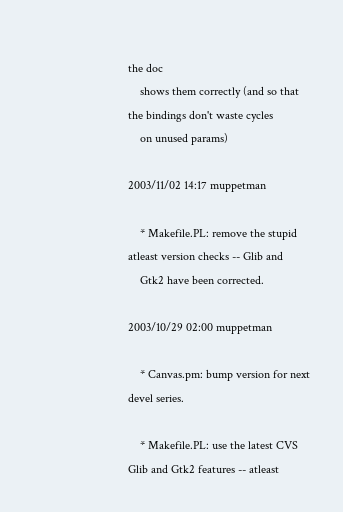the doc
    shows them correctly (and so that the bindings don't waste cycles
    on unused params)

2003/11/02 14:17 muppetman

    * Makefile.PL: remove the stupid atleast version checks -- Glib and
    Gtk2 have been corrected.

2003/10/29 02:00 muppetman

    * Canvas.pm: bump version for next devel series.

    * Makefile.PL: use the latest CVS Glib and Gtk2 features -- atleast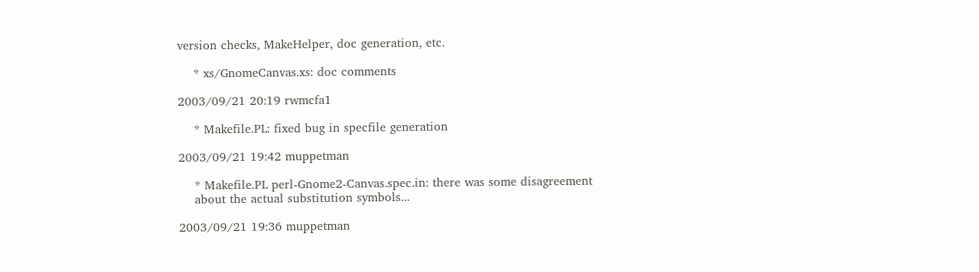version checks, MakeHelper, doc generation, etc.

    * xs/GnomeCanvas.xs: doc comments

2003/09/21 20:19 rwmcfa1

    * Makefile.PL: fixed bug in specfile generation

2003/09/21 19:42 muppetman

    * Makefile.PL perl-Gnome2-Canvas.spec.in: there was some disagreement
    about the actual substitution symbols...

2003/09/21 19:36 muppetman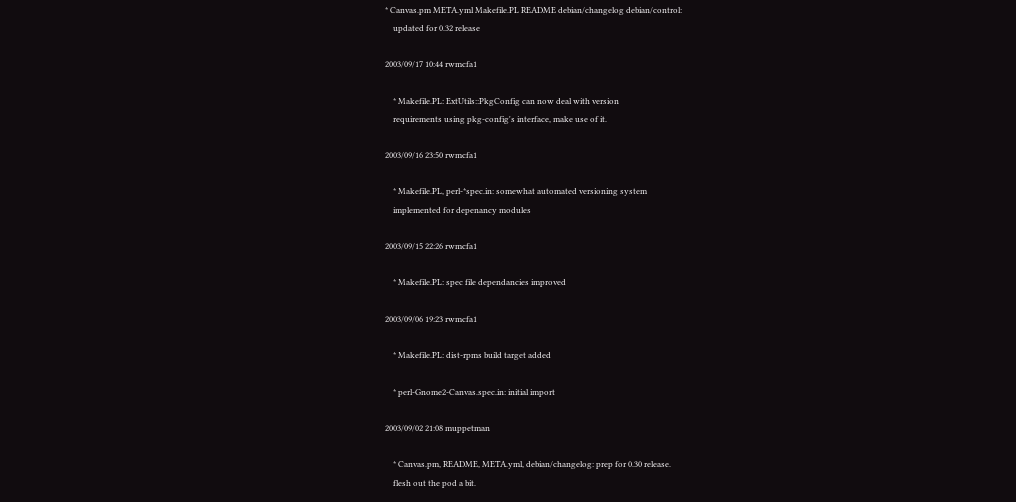* Canvas.pm META.yml Makefile.PL README debian/changelog debian/control:
    updated for 0.32 release

2003/09/17 10:44 rwmcfa1

    * Makefile.PL: ExtUtils::PkgConfig can now deal with version
    requirements using pkg-config's interface, make use of it.

2003/09/16 23:50 rwmcfa1

    * Makefile.PL, perl-*spec.in: somewhat automated versioning system
    implemented for depenancy modules

2003/09/15 22:26 rwmcfa1

    * Makefile.PL: spec file dependancies improved

2003/09/06 19:23 rwmcfa1

    * Makefile.PL: dist-rpms build target added

    * perl-Gnome2-Canvas.spec.in: initial import

2003/09/02 21:08 muppetman

    * Canvas.pm, README, META.yml, debian/changelog: prep for 0.30 release.
    flesh out the pod a bit.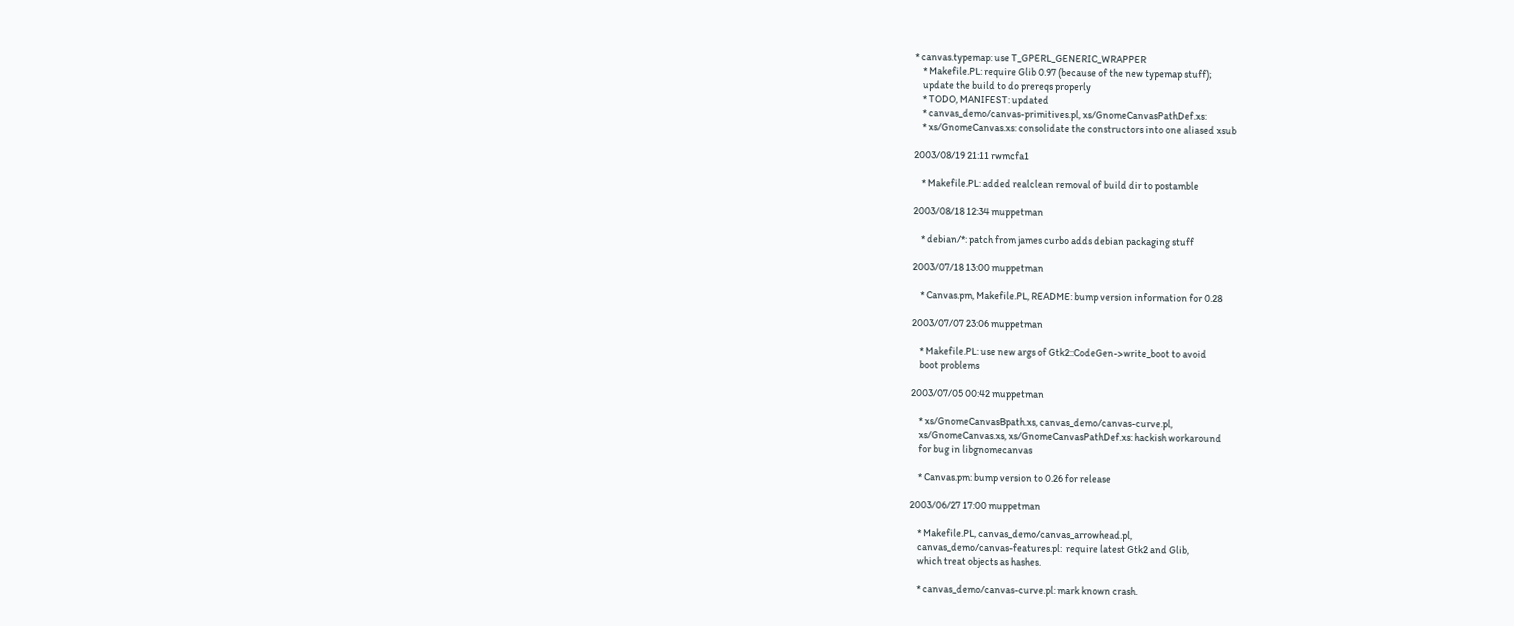* canvas.typemap: use T_GPERL_GENERIC_WRAPPER
    * Makefile.PL: require Glib 0.97 (because of the new typemap stuff);
    update the build to do prereqs properly
    * TODO, MANIFEST: updated
    * canvas_demo/canvas-primitives.pl, xs/GnomeCanvasPathDef.xs:
    * xs/GnomeCanvas.xs: consolidate the constructors into one aliased xsub

2003/08/19 21:11 rwmcfa1

    * Makefile.PL: added realclean removal of build dir to postamble

2003/08/18 12:34 muppetman

    * debian/*: patch from james curbo adds debian packaging stuff

2003/07/18 13:00 muppetman

    * Canvas.pm, Makefile.PL, README: bump version information for 0.28

2003/07/07 23:06 muppetman

    * Makefile.PL: use new args of Gtk2::CodeGen->write_boot to avoid
    boot problems

2003/07/05 00:42 muppetman

    * xs/GnomeCanvasBpath.xs, canvas_demo/canvas-curve.pl,
    xs/GnomeCanvas.xs, xs/GnomeCanvasPathDef.xs: hackish workaround
    for bug in libgnomecanvas

    * Canvas.pm: bump version to 0.26 for release

2003/06/27 17:00 muppetman

    * Makefile.PL, canvas_demo/canvas_arrowhead.pl,
    canvas_demo/canvas-features.pl:  require latest Gtk2 and Glib,
    which treat objects as hashes.

    * canvas_demo/canvas-curve.pl: mark known crash.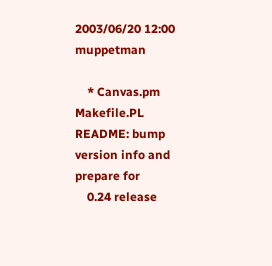2003/06/20 12:00 muppetman

    * Canvas.pm Makefile.PL README: bump version info and prepare for
    0.24 release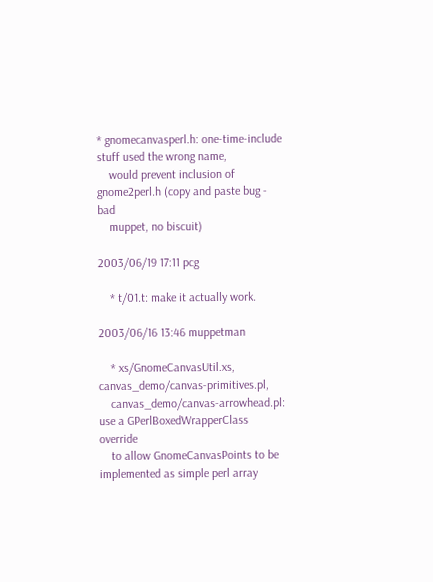* gnomecanvasperl.h: one-time-include stuff used the wrong name,
    would prevent inclusion of gnome2perl.h (copy and paste bug - bad
    muppet, no biscuit)

2003/06/19 17:11 pcg

    * t/01.t: make it actually work.

2003/06/16 13:46 muppetman

    * xs/GnomeCanvasUtil.xs, canvas_demo/canvas-primitives.pl,
    canvas_demo/canvas-arrowhead.pl: use a GPerlBoxedWrapperClass override
    to allow GnomeCanvasPoints to be implemented as simple perl array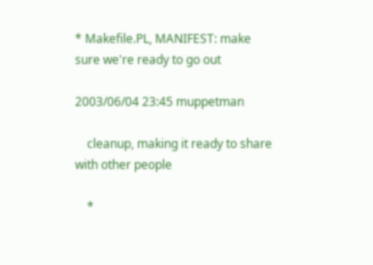* Makefile.PL, MANIFEST: make sure we're ready to go out

2003/06/04 23:45 muppetman

    cleanup, making it ready to share with other people

    *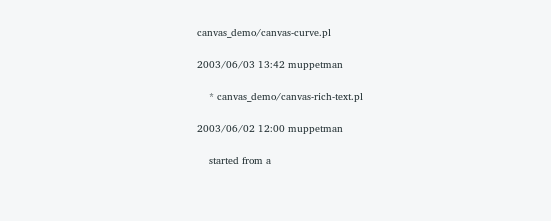canvas_demo/canvas-curve.pl

2003/06/03 13:42 muppetman

    * canvas_demo/canvas-rich-text.pl

2003/06/02 12:00 muppetman

    started from a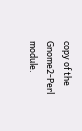copy of the Gnome2-Perl module.